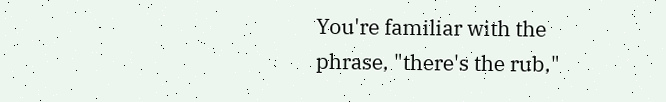You're familiar with the phrase, "there's the rub,"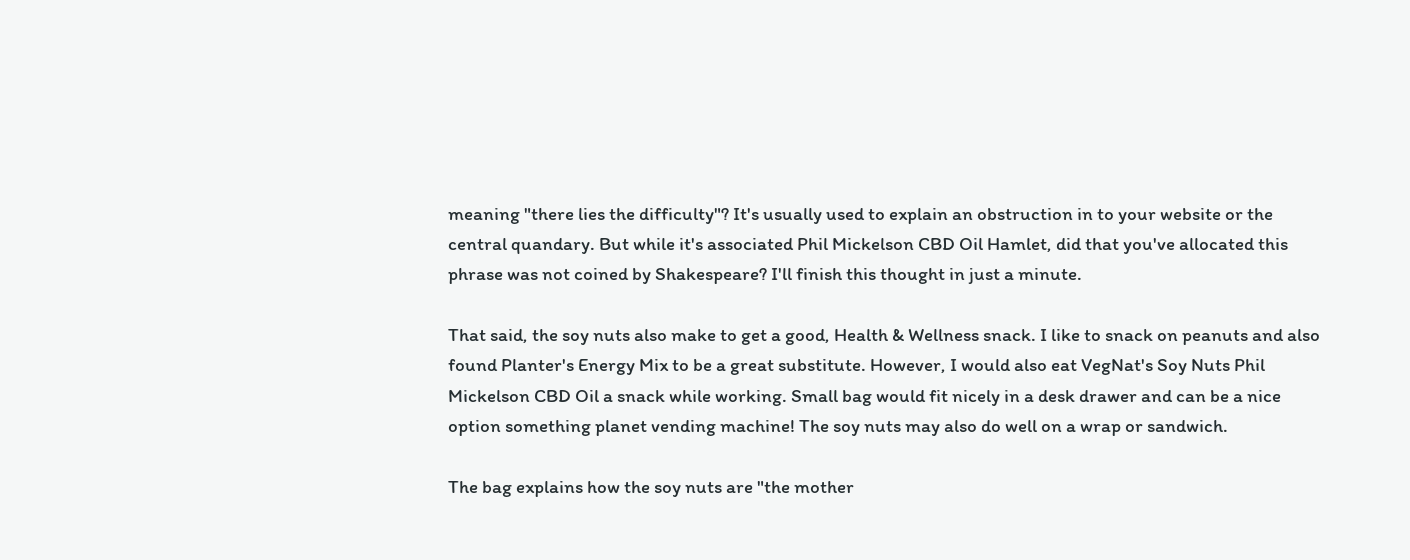meaning "there lies the difficulty"? It's usually used to explain an obstruction in to your website or the central quandary. But while it's associated Phil Mickelson CBD Oil Hamlet, did that you've allocated this phrase was not coined by Shakespeare? I'll finish this thought in just a minute.

That said, the soy nuts also make to get a good, Health & Wellness snack. I like to snack on peanuts and also found Planter's Energy Mix to be a great substitute. However, I would also eat VegNat's Soy Nuts Phil Mickelson CBD Oil a snack while working. Small bag would fit nicely in a desk drawer and can be a nice option something planet vending machine! The soy nuts may also do well on a wrap or sandwich.

The bag explains how the soy nuts are "the mother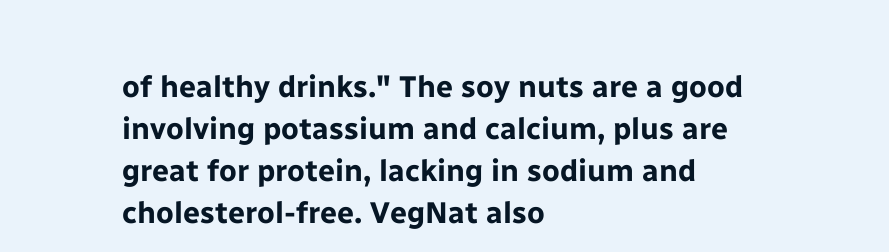of healthy drinks." The soy nuts are a good involving potassium and calcium, plus are great for protein, lacking in sodium and cholesterol-free. VegNat also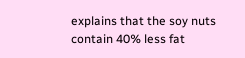explains that the soy nuts contain 40% less fat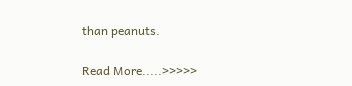than peanuts.

Read More.....>>>>>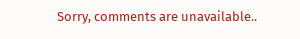Sorry, comments are unavailable..